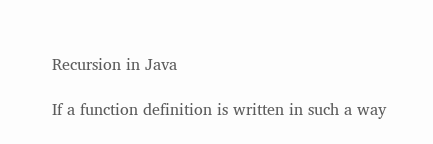Recursion in Java

If a function definition is written in such a way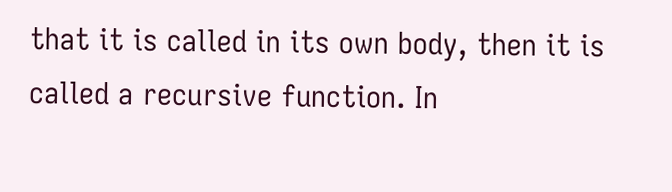that it is called in its own body, then it is called a recursive function. In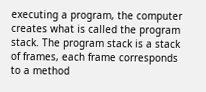executing a program, the computer creates what is called the program stack. The program stack is a stack of frames, each frame corresponds to a method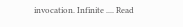invocation. Infinite .... Read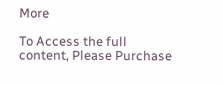More

To Access the full content, Please Purchase